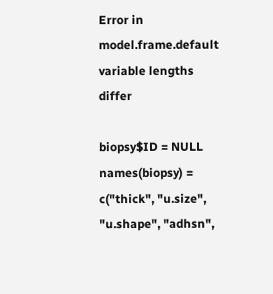Error in model.frame.default variable lengths differ

biopsy$ID = NULL
names(biopsy) = c("thick", "u.size", "u.shape", "adhsn",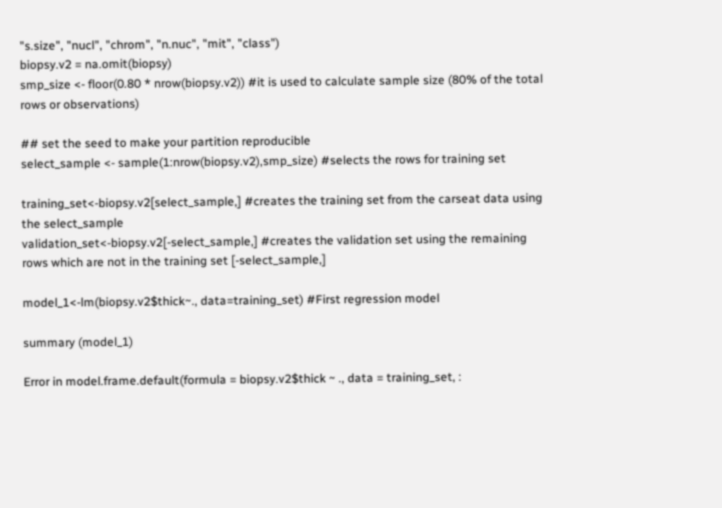"s.size", "nucl", "chrom", "n.nuc", "mit", "class")
biopsy.v2 = na.omit(biopsy)
smp_size <- floor(0.80 * nrow(biopsy.v2)) #it is used to calculate sample size (80% of the total rows or observations)

## set the seed to make your partition reproducible
select_sample <- sample(1:nrow(biopsy.v2),smp_size) #selects the rows for training set

training_set<-biopsy.v2[select_sample,] #creates the training set from the carseat data using the select_sample
validation_set<-biopsy.v2[-select_sample,] #creates the validation set using the remaining rows which are not in the training set [-select_sample,]

model_1<-lm(biopsy.v2$thick~., data=training_set) #First regression model

summary (model_1)

Error in model.frame.default(formula = biopsy.v2$thick ~ ., data = training_set, :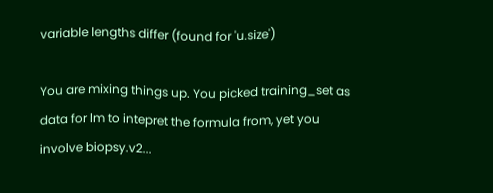variable lengths differ (found for 'u.size')

You are mixing things up. You picked training_set as data for lm to intepret the formula from, yet you involve biopsy.v2...